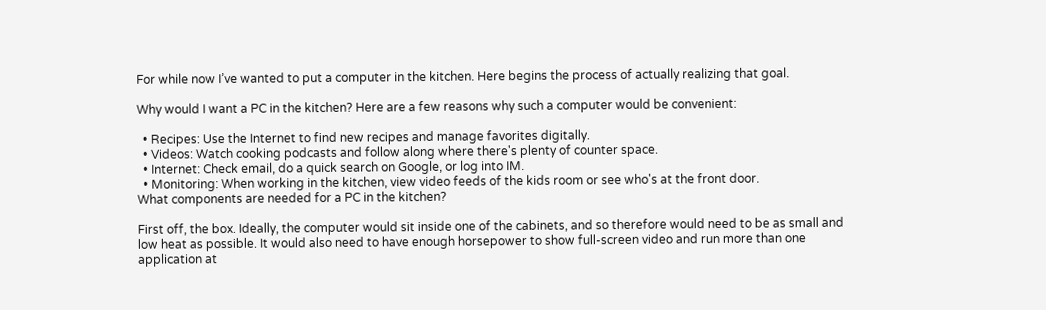For while now I’ve wanted to put a computer in the kitchen. Here begins the process of actually realizing that goal.

Why would I want a PC in the kitchen? Here are a few reasons why such a computer would be convenient:

  • Recipes: Use the Internet to find new recipes and manage favorites digitally.
  • Videos: Watch cooking podcasts and follow along where there's plenty of counter space.
  • Internet: Check email, do a quick search on Google, or log into IM.
  • Monitoring: When working in the kitchen, view video feeds of the kids room or see who's at the front door.
What components are needed for a PC in the kitchen?

First off, the box. Ideally, the computer would sit inside one of the cabinets, and so therefore would need to be as small and low heat as possible. It would also need to have enough horsepower to show full-screen video and run more than one application at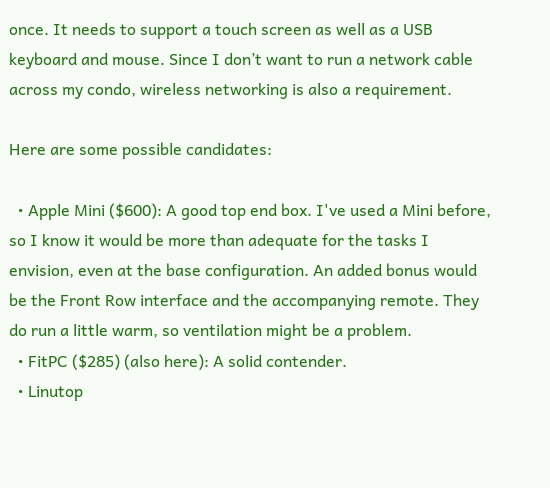once. It needs to support a touch screen as well as a USB keyboard and mouse. Since I don’t want to run a network cable across my condo, wireless networking is also a requirement.

Here are some possible candidates:

  • Apple Mini ($600): A good top end box. I've used a Mini before, so I know it would be more than adequate for the tasks I envision, even at the base configuration. An added bonus would be the Front Row interface and the accompanying remote. They do run a little warm, so ventilation might be a problem.
  • FitPC ($285) (also here): A solid contender.
  • Linutop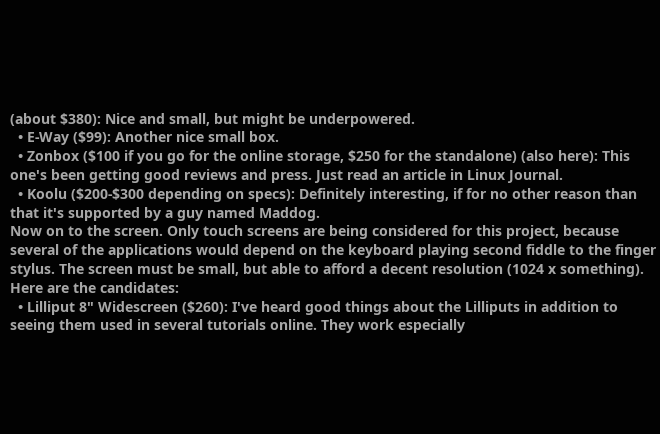(about $380): Nice and small, but might be underpowered.
  • E-Way ($99): Another nice small box.
  • Zonbox ($100 if you go for the online storage, $250 for the standalone) (also here): This one's been getting good reviews and press. Just read an article in Linux Journal.
  • Koolu ($200-$300 depending on specs): Definitely interesting, if for no other reason than that it's supported by a guy named Maddog.
Now on to the screen. Only touch screens are being considered for this project, because several of the applications would depend on the keyboard playing second fiddle to the finger stylus. The screen must be small, but able to afford a decent resolution (1024 x something). Here are the candidates:
  • Lilliput 8" Widescreen ($260): I've heard good things about the Lilliputs in addition to seeing them used in several tutorials online. They work especially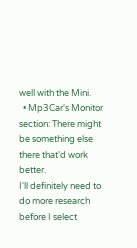well with the Mini.
  • Mp3Car's Monitor section: There might be something else there that'd work better.
I'll definitely need to do more research before I select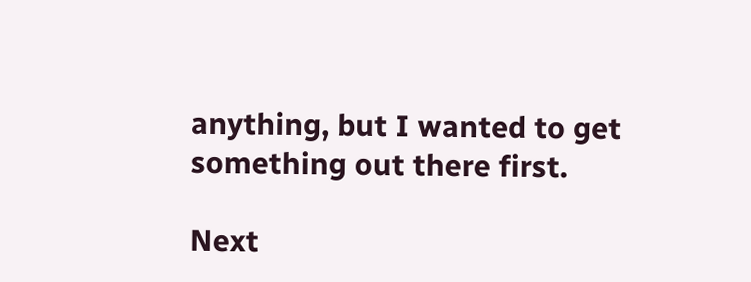anything, but I wanted to get something out there first.

Next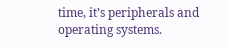time, it’s peripherals and operating systems.